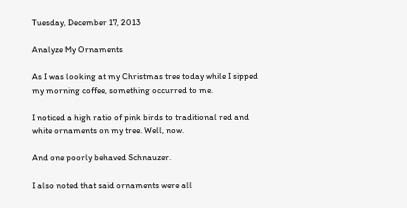Tuesday, December 17, 2013

Analyze My Ornaments

As I was looking at my Christmas tree today while I sipped my morning coffee, something occurred to me.

I noticed a high ratio of pink birds to traditional red and white ornaments on my tree. Well, now.

And one poorly behaved Schnauzer.

I also noted that said ornaments were all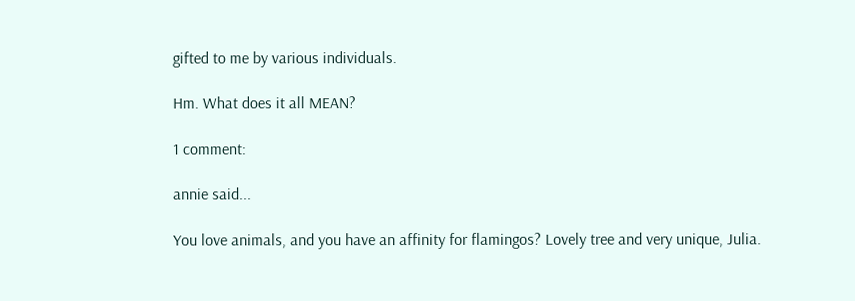gifted to me by various individuals.

Hm. What does it all MEAN?

1 comment:

annie said...

You love animals, and you have an affinity for flamingos? Lovely tree and very unique, Julia.